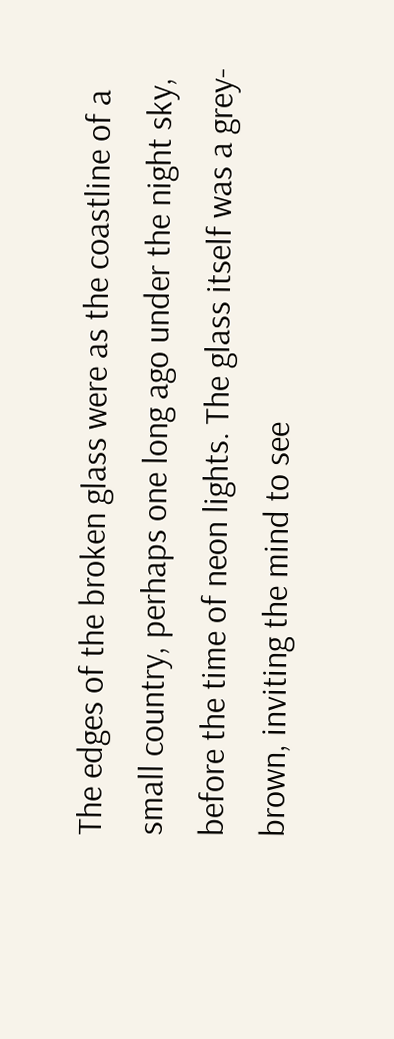The edges of the broken glass were as the coastline of a small country, perhaps one long ago under the night sky, before the time of neon lights. The glass itself was a grey-brown, inviting the mind to see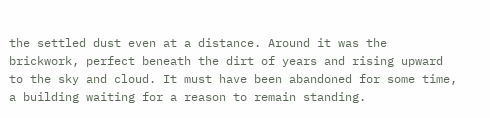the settled dust even at a distance. Around it was the brickwork, perfect beneath the dirt of years and rising upward to the sky and cloud. It must have been abandoned for some time, a building waiting for a reason to remain standing.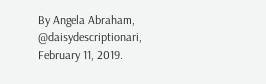By Angela Abraham, @daisydescriptionari, February 11, 2019.